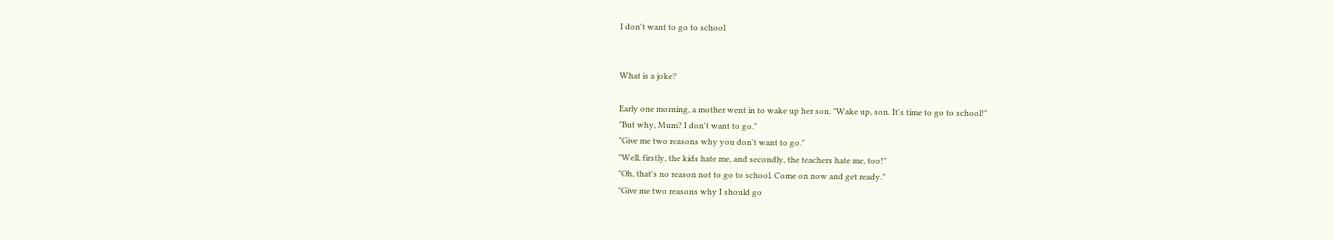I don't want to go to school


What is a joke?

Early one morning, a mother went in to wake up her son. "Wake up, son. It's time to go to school!"
"But why, Mum? I don't want to go."
"Give me two reasons why you don't want to go."
"Well, firstly, the kids hate me, and secondly, the teachers hate me, too!"
"Oh, that's no reason not to go to school. Come on now and get ready."
"Give me two reasons why I should go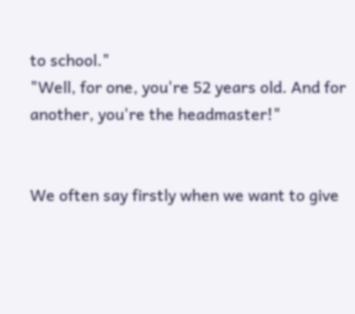to school."
"Well, for one, you're 52 years old. And for another, you're the headmaster!"


We often say firstly when we want to give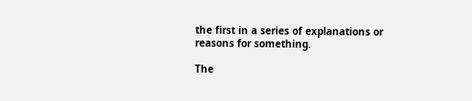the first in a series of explanations or reasons for something.

The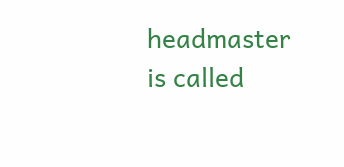headmaster is called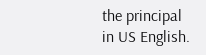the principal in US English.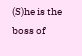(S)he is the boss of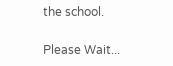the school.

Please Wait...